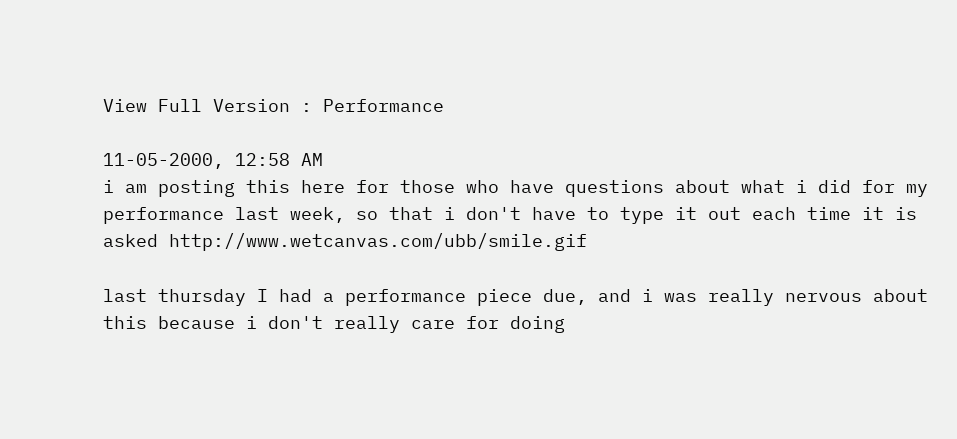View Full Version : Performance

11-05-2000, 12:58 AM
i am posting this here for those who have questions about what i did for my performance last week, so that i don't have to type it out each time it is asked http://www.wetcanvas.com/ubb/smile.gif

last thursday I had a performance piece due, and i was really nervous about
this because i don't really care for doing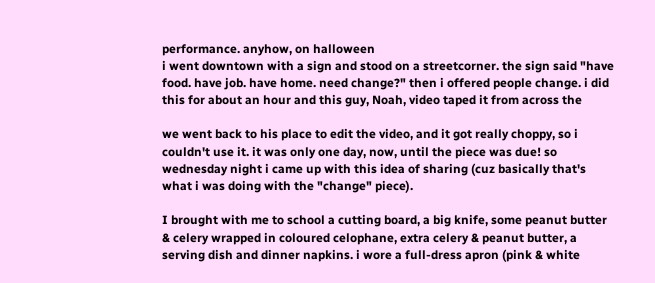performance. anyhow, on halloween
i went downtown with a sign and stood on a streetcorner. the sign said "have
food. have job. have home. need change?" then i offered people change. i did
this for about an hour and this guy, Noah, video taped it from across the

we went back to his place to edit the video, and it got really choppy, so i
couldn't use it. it was only one day, now, until the piece was due! so
wednesday night i came up with this idea of sharing (cuz basically that's
what i was doing with the "change" piece).

I brought with me to school a cutting board, a big knife, some peanut butter
& celery wrapped in coloured celophane, extra celery & peanut butter, a
serving dish and dinner napkins. i wore a full-dress apron (pink & white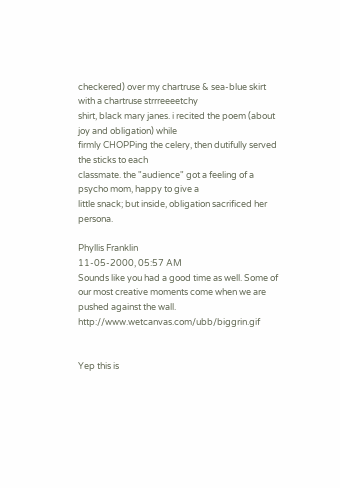checkered) over my chartruse & sea-blue skirt with a chartruse strrreeeetchy
shirt, black mary janes. i recited the poem (about joy and obligation) while
firmly CHOPPing the celery, then dutifully served the sticks to each
classmate. the "audience" got a feeling of a psycho mom, happy to give a
little snack; but inside, obligation sacrificed her persona.

Phyllis Franklin
11-05-2000, 05:57 AM
Sounds like you had a good time as well. Some of our most creative moments come when we are pushed against the wall. http://www.wetcanvas.com/ubb/biggrin.gif


Yep this is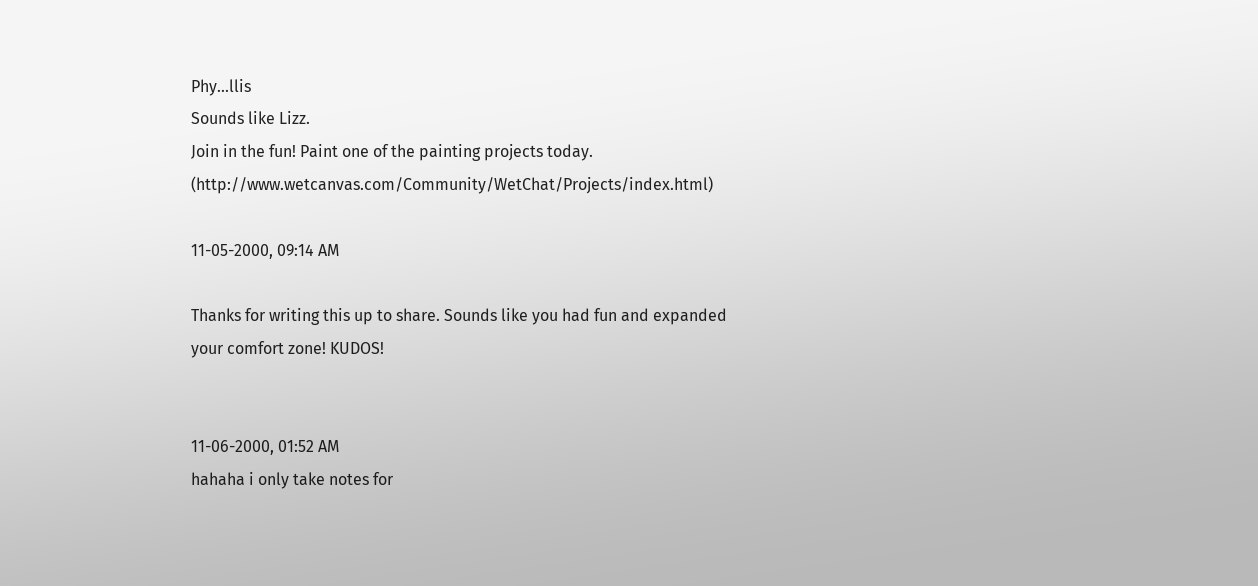Phy...llis
Sounds like Lizz.
Join in the fun! Paint one of the painting projects today. (http://www.wetcanvas.com/Community/WetChat/Projects/index.html)

11-05-2000, 09:14 AM

Thanks for writing this up to share. Sounds like you had fun and expanded your comfort zone! KUDOS!


11-06-2000, 01:52 AM
hahaha i only take notes for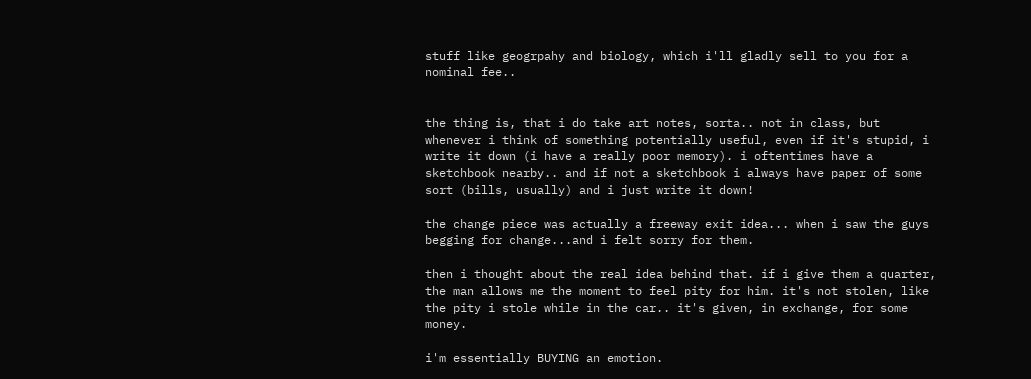stuff like geogrpahy and biology, which i'll gladly sell to you for a nominal fee..


the thing is, that i do take art notes, sorta.. not in class, but whenever i think of something potentially useful, even if it's stupid, i write it down (i have a really poor memory). i oftentimes have a sketchbook nearby.. and if not a sketchbook i always have paper of some sort (bills, usually) and i just write it down!

the change piece was actually a freeway exit idea... when i saw the guys begging for change...and i felt sorry for them.

then i thought about the real idea behind that. if i give them a quarter, the man allows me the moment to feel pity for him. it's not stolen, like the pity i stole while in the car.. it's given, in exchange, for some money.

i'm essentially BUYING an emotion.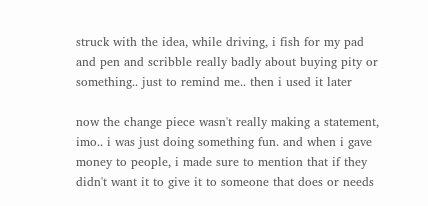struck with the idea, while driving, i fish for my pad and pen and scribble really badly about buying pity or something.. just to remind me.. then i used it later

now the change piece wasn't really making a statement, imo.. i was just doing something fun. and when i gave money to people, i made sure to mention that if they didn't want it to give it to someone that does or needs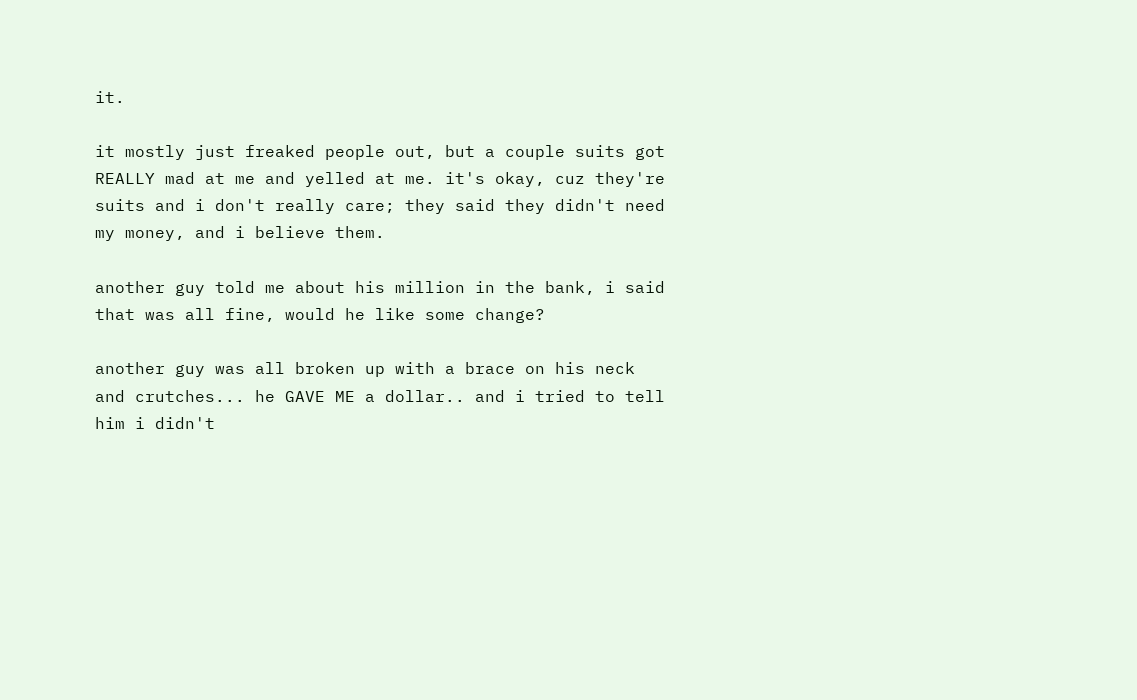it.

it mostly just freaked people out, but a couple suits got REALLY mad at me and yelled at me. it's okay, cuz they're suits and i don't really care; they said they didn't need my money, and i believe them.

another guy told me about his million in the bank, i said that was all fine, would he like some change?

another guy was all broken up with a brace on his neck and crutches... he GAVE ME a dollar.. and i tried to tell him i didn't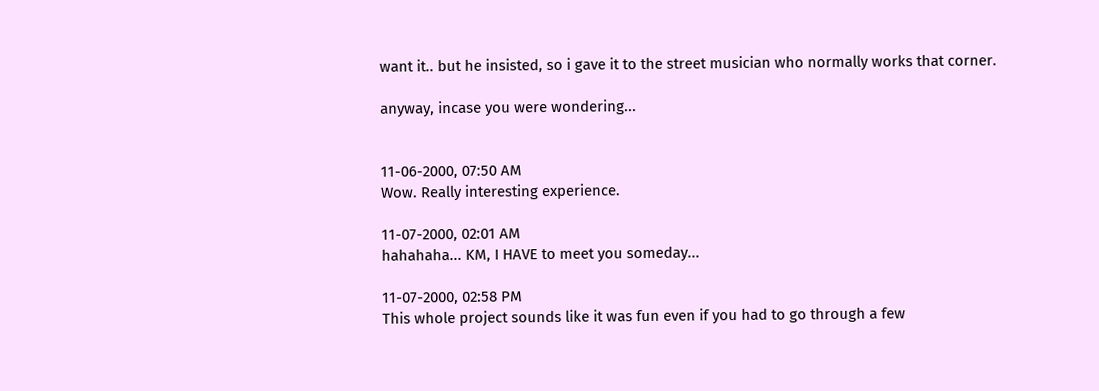want it.. but he insisted, so i gave it to the street musician who normally works that corner.

anyway, incase you were wondering...


11-06-2000, 07:50 AM
Wow. Really interesting experience.

11-07-2000, 02:01 AM
hahahaha... KM, I HAVE to meet you someday...

11-07-2000, 02:58 PM
This whole project sounds like it was fun even if you had to go through a few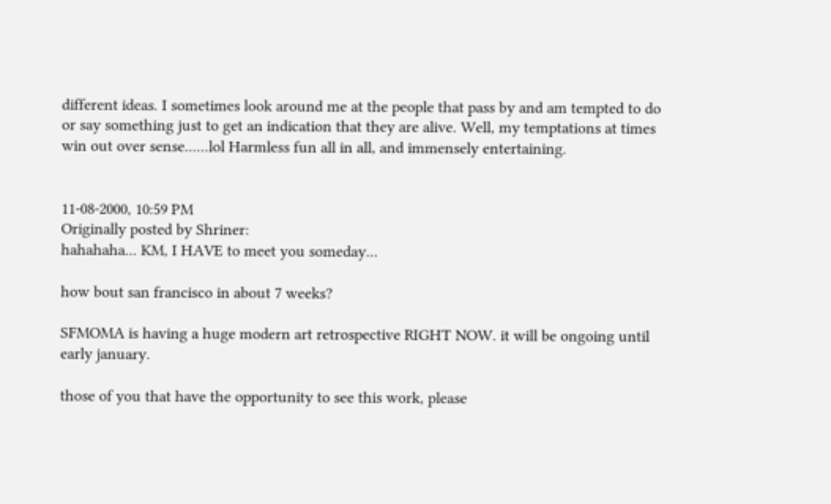different ideas. I sometimes look around me at the people that pass by and am tempted to do or say something just to get an indication that they are alive. Well, my temptations at times win out over sense......lol Harmless fun all in all, and immensely entertaining.


11-08-2000, 10:59 PM
Originally posted by Shriner:
hahahaha... KM, I HAVE to meet you someday...

how bout san francisco in about 7 weeks?

SFMOMA is having a huge modern art retrospective RIGHT NOW. it will be ongoing until early january.

those of you that have the opportunity to see this work, please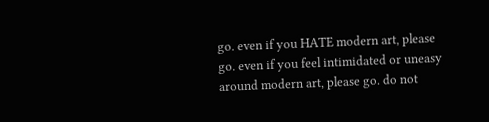go. even if you HATE modern art, please go. even if you feel intimidated or uneasy around modern art, please go. do not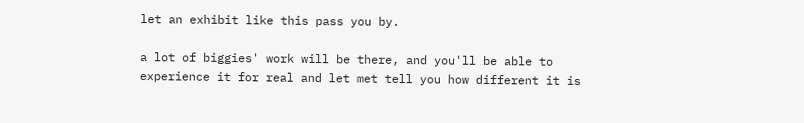let an exhibit like this pass you by.

a lot of biggies' work will be there, and you'll be able to experience it for real and let met tell you how different it is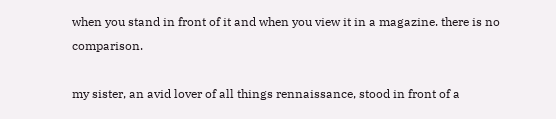when you stand in front of it and when you view it in a magazine. there is no comparison.

my sister, an avid lover of all things rennaissance, stood in front of a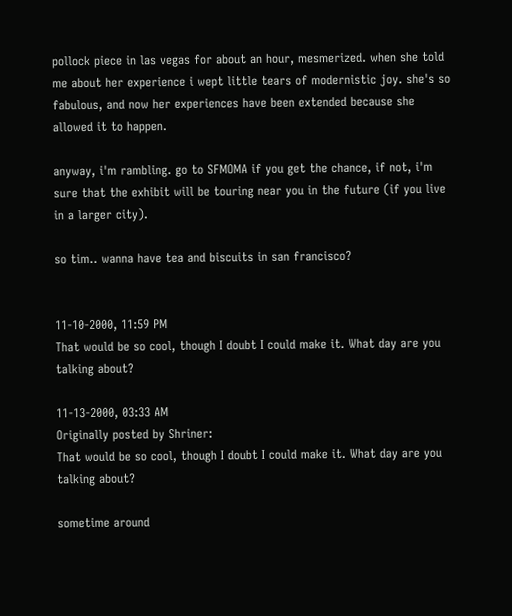pollock piece in las vegas for about an hour, mesmerized. when she told me about her experience i wept little tears of modernistic joy. she's so fabulous, and now her experiences have been extended because she allowed it to happen.

anyway, i'm rambling. go to SFMOMA if you get the chance, if not, i'm sure that the exhibit will be touring near you in the future (if you live in a larger city).

so tim.. wanna have tea and biscuits in san francisco?


11-10-2000, 11:59 PM
That would be so cool, though I doubt I could make it. What day are you talking about?

11-13-2000, 03:33 AM
Originally posted by Shriner:
That would be so cool, though I doubt I could make it. What day are you talking about?

sometime around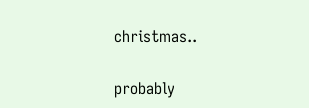christmas..

probably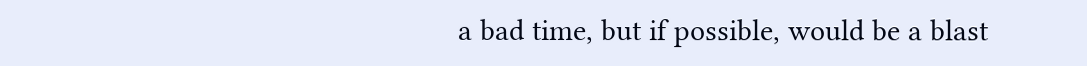a bad time, but if possible, would be a blast